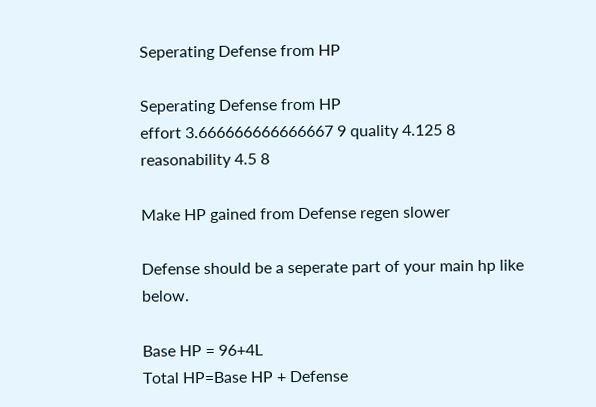Seperating Defense from HP

Seperating Defense from HP
effort 3.666666666666667 9 quality 4.125 8 reasonability 4.5 8

Make HP gained from Defense regen slower

Defense should be a seperate part of your main hp like below.

Base HP = 96+4L
Total HP=Base HP + Defense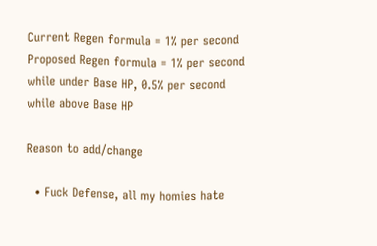Current Regen formula = 1% per second
Proposed Regen formula = 1% per second while under Base HP, 0.5% per second while above Base HP

Reason to add/change

  • Fuck Defense, all my homies hate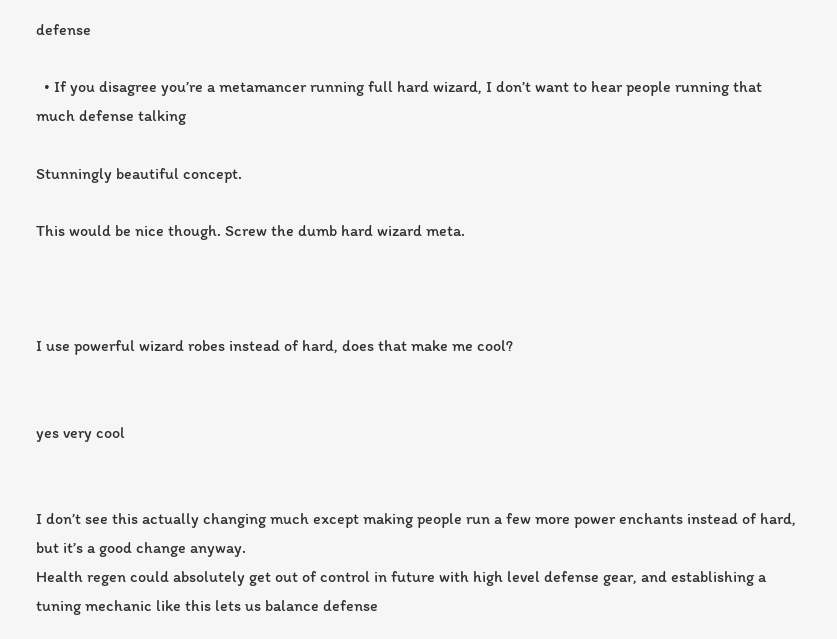defense

  • If you disagree you’re a metamancer running full hard wizard, I don’t want to hear people running that much defense talking

Stunningly beautiful concept.

This would be nice though. Screw the dumb hard wizard meta.



I use powerful wizard robes instead of hard, does that make me cool?


yes very cool


I don’t see this actually changing much except making people run a few more power enchants instead of hard, but it’s a good change anyway.
Health regen could absolutely get out of control in future with high level defense gear, and establishing a tuning mechanic like this lets us balance defense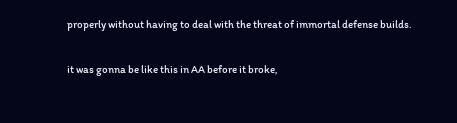properly without having to deal with the threat of immortal defense builds.


it was gonna be like this in AA before it broke,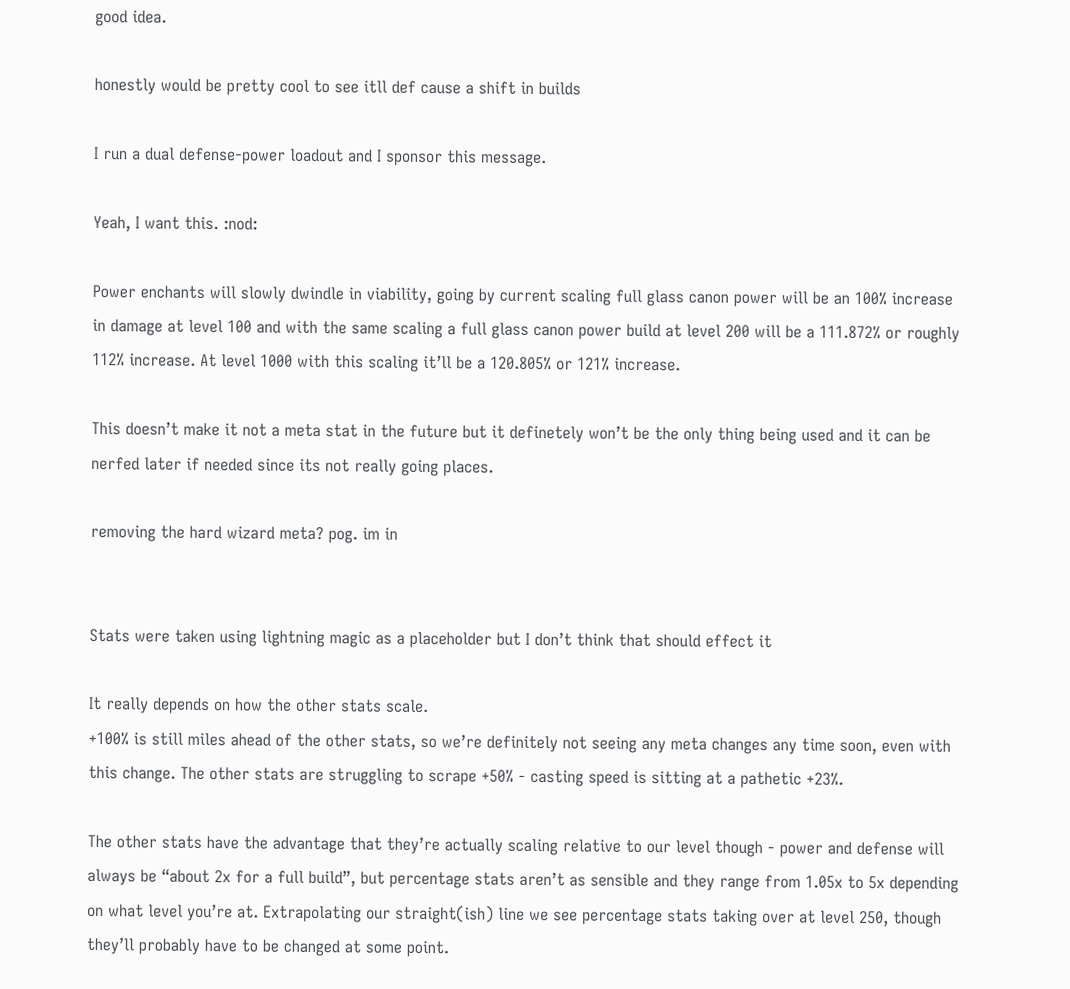good idea.

honestly would be pretty cool to see itll def cause a shift in builds

I run a dual defense-power loadout and I sponsor this message.

Yeah, I want this. :nod:

Power enchants will slowly dwindle in viability, going by current scaling full glass canon power will be an 100% increase in damage at level 100 and with the same scaling a full glass canon power build at level 200 will be a 111.872% or roughly 112% increase. At level 1000 with this scaling it’ll be a 120.805% or 121% increase.

This doesn’t make it not a meta stat in the future but it definetely won’t be the only thing being used and it can be nerfed later if needed since its not really going places.

removing the hard wizard meta? pog. im in


Stats were taken using lightning magic as a placeholder but I don’t think that should effect it

It really depends on how the other stats scale.
+100% is still miles ahead of the other stats, so we’re definitely not seeing any meta changes any time soon, even with this change. The other stats are struggling to scrape +50% - casting speed is sitting at a pathetic +23%.

The other stats have the advantage that they’re actually scaling relative to our level though - power and defense will always be “about 2x for a full build”, but percentage stats aren’t as sensible and they range from 1.05x to 5x depending on what level you’re at. Extrapolating our straight(ish) line we see percentage stats taking over at level 250, though they’ll probably have to be changed at some point.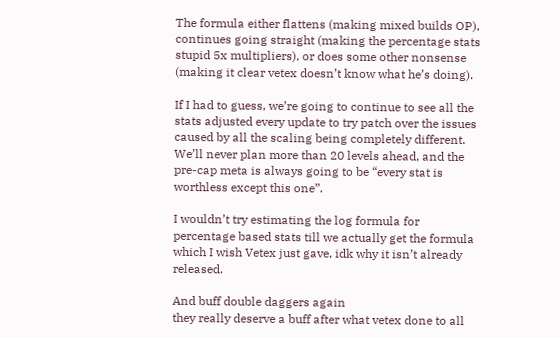The formula either flattens (making mixed builds OP), continues going straight (making the percentage stats stupid 5x multipliers), or does some other nonsense (making it clear vetex doesn’t know what he’s doing).

If I had to guess, we’re going to continue to see all the stats adjusted every update to try patch over the issues caused by all the scaling being completely different. We’ll never plan more than 20 levels ahead, and the pre-cap meta is always going to be “every stat is worthless except this one”.

I wouldn’t try estimating the log formula for percentage based stats till we actually get the formula which I wish Vetex just gave, idk why it isn’t already released.

And buff double daggers again
they really deserve a buff after what vetex done to all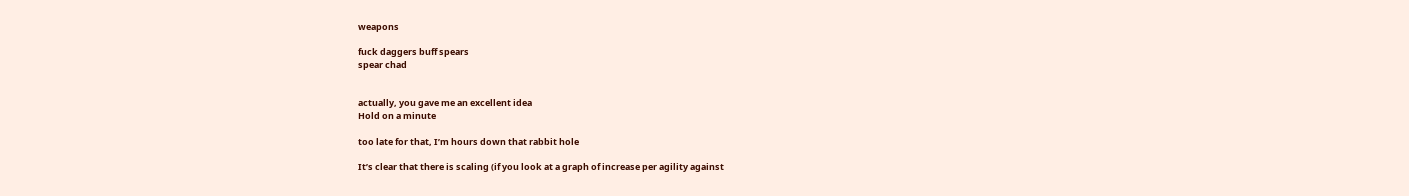weapons

fuck daggers buff spears
spear chad


actually, you gave me an excellent idea
Hold on a minute

too late for that, I’m hours down that rabbit hole

It’s clear that there is scaling (if you look at a graph of increase per agility against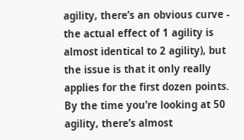agility, there’s an obvious curve - the actual effect of 1 agility is almost identical to 2 agility), but the issue is that it only really applies for the first dozen points. By the time you’re looking at 50 agility, there’s almost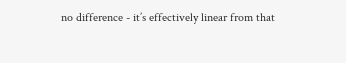no difference - it’s effectively linear from that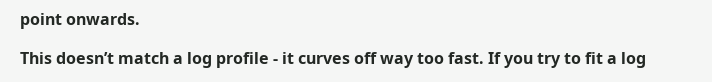point onwards.

This doesn’t match a log profile - it curves off way too fast. If you try to fit a log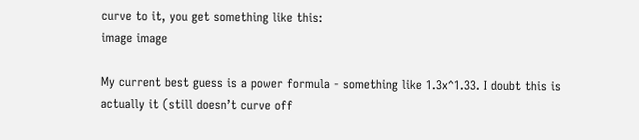curve to it, you get something like this:
image image

My current best guess is a power formula - something like 1.3x^1.33. I doubt this is actually it (still doesn’t curve off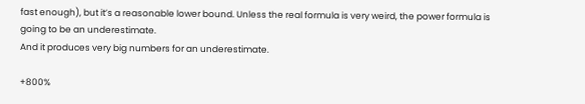fast enough), but it’s a reasonable lower bound. Unless the real formula is very weird, the power formula is going to be an underestimate.
And it produces very big numbers for an underestimate.

+800%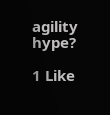agility hype?

1 Like